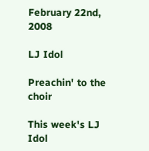February 22nd, 2008

LJ Idol

Preachin' to the choir

This week's LJ Idol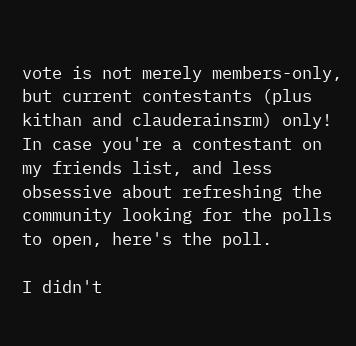vote is not merely members-only, but current contestants (plus kithan and clauderainsrm) only! In case you're a contestant on my friends list, and less obsessive about refreshing the community looking for the polls to open, here's the poll.

I didn't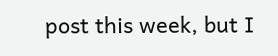post this week, but I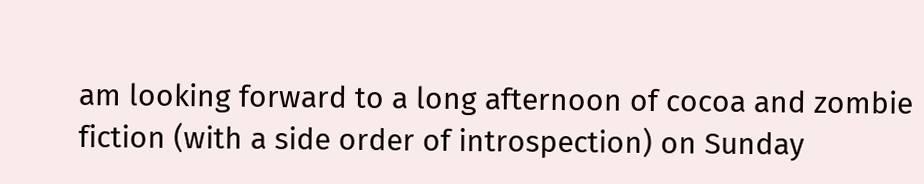am looking forward to a long afternoon of cocoa and zombie fiction (with a side order of introspection) on Sunday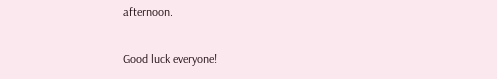afternoon.

Good luck everyone!